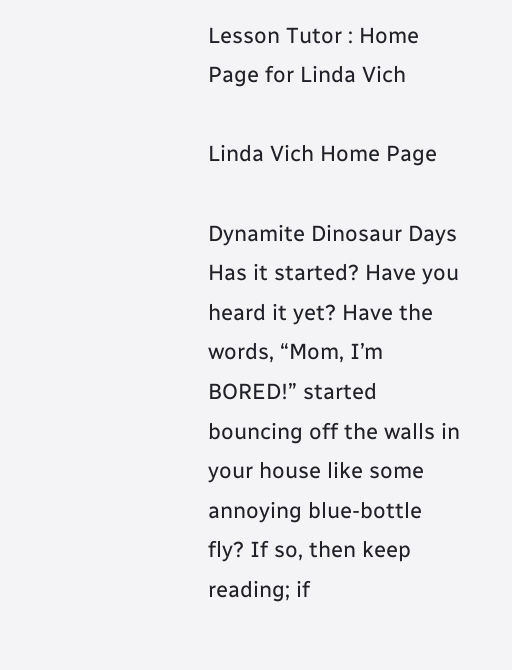Lesson Tutor : Home Page for Linda Vich

Linda Vich Home Page

Dynamite Dinosaur Days
Has it started? Have you heard it yet? Have the words, “Mom, I’m BORED!” started bouncing off the walls in your house like some annoying blue-bottle fly? If so, then keep reading; if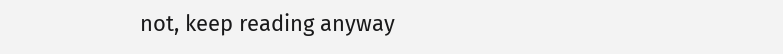not, keep reading anyway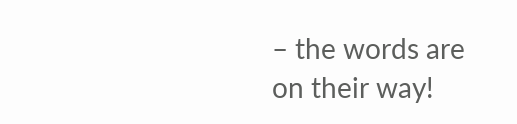– the words are on their way!